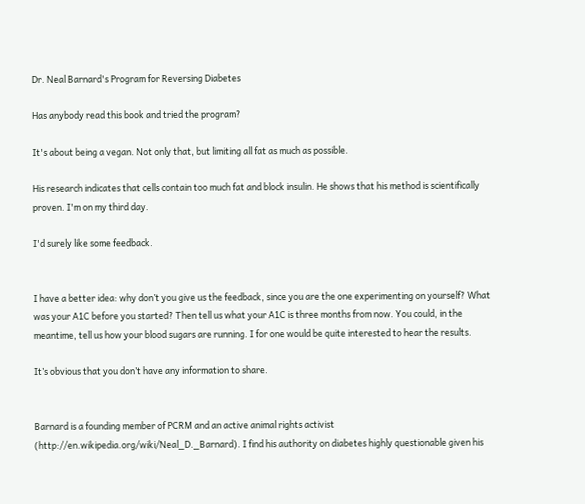Dr. Neal Barnard's Program for Reversing Diabetes

Has anybody read this book and tried the program?

It's about being a vegan. Not only that, but limiting all fat as much as possible.

His research indicates that cells contain too much fat and block insulin. He shows that his method is scientifically proven. I'm on my third day.

I'd surely like some feedback.


I have a better idea: why don’t you give us the feedback, since you are the one experimenting on yourself? What was your A1C before you started? Then tell us what your A1C is three months from now. You could, in the meantime, tell us how your blood sugars are running. I for one would be quite interested to hear the results.

It’s obvious that you don’t have any information to share.


Barnard is a founding member of PCRM and an active animal rights activist (http://en.wikipedia.org/wiki/Neal_D._Barnard). I find his authority on diabetes highly questionable given his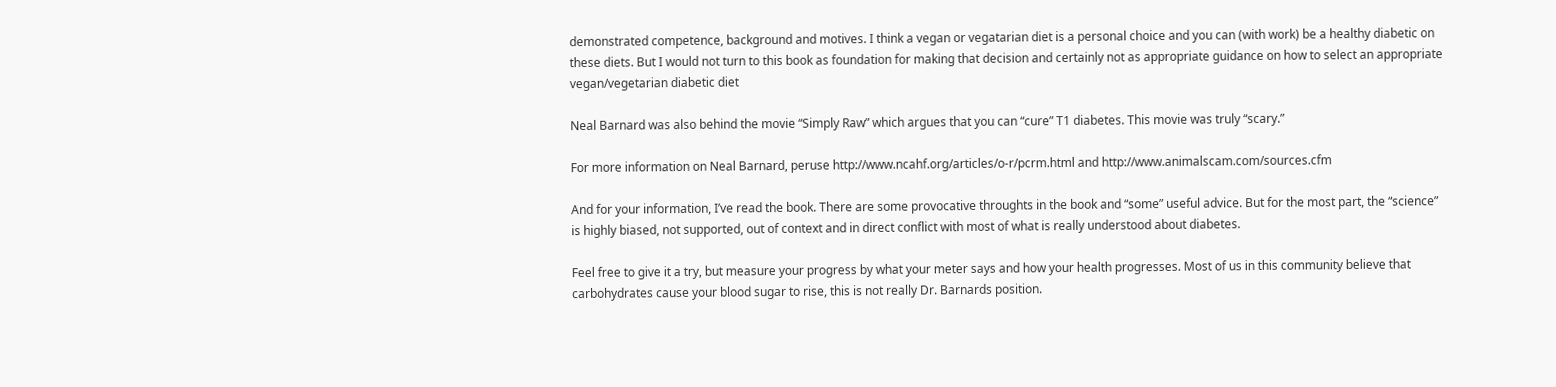demonstrated competence, background and motives. I think a vegan or vegatarian diet is a personal choice and you can (with work) be a healthy diabetic on these diets. But I would not turn to this book as foundation for making that decision and certainly not as appropriate guidance on how to select an appropriate vegan/vegetarian diabetic diet

Neal Barnard was also behind the movie “Simply Raw” which argues that you can “cure” T1 diabetes. This movie was truly “scary.”

For more information on Neal Barnard, peruse http://www.ncahf.org/articles/o-r/pcrm.html and http://www.animalscam.com/sources.cfm

And for your information, I’ve read the book. There are some provocative throughts in the book and “some” useful advice. But for the most part, the “science” is highly biased, not supported, out of context and in direct conflict with most of what is really understood about diabetes.

Feel free to give it a try, but measure your progress by what your meter says and how your health progresses. Most of us in this community believe that carbohydrates cause your blood sugar to rise, this is not really Dr. Barnards position.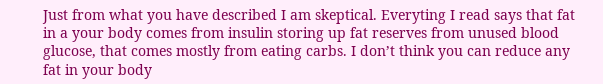Just from what you have described I am skeptical. Everyting I read says that fat in a your body comes from insulin storing up fat reserves from unused blood glucose, that comes mostly from eating carbs. I don’t think you can reduce any fat in your body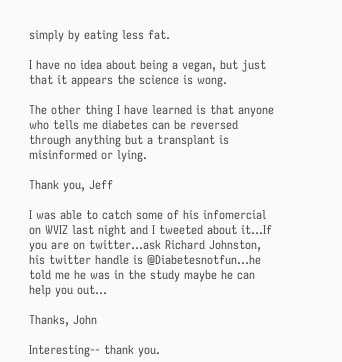simply by eating less fat.

I have no idea about being a vegan, but just that it appears the science is wong.

The other thing I have learned is that anyone who tells me diabetes can be reversed through anything but a transplant is misinformed or lying.

Thank you, Jeff

I was able to catch some of his infomercial on WVIZ last night and I tweeted about it…If you are on twitter…ask Richard Johnston, his twitter handle is @Diabetesnotfun…he told me he was in the study maybe he can help you out…

Thanks, John

Interesting-- thank you.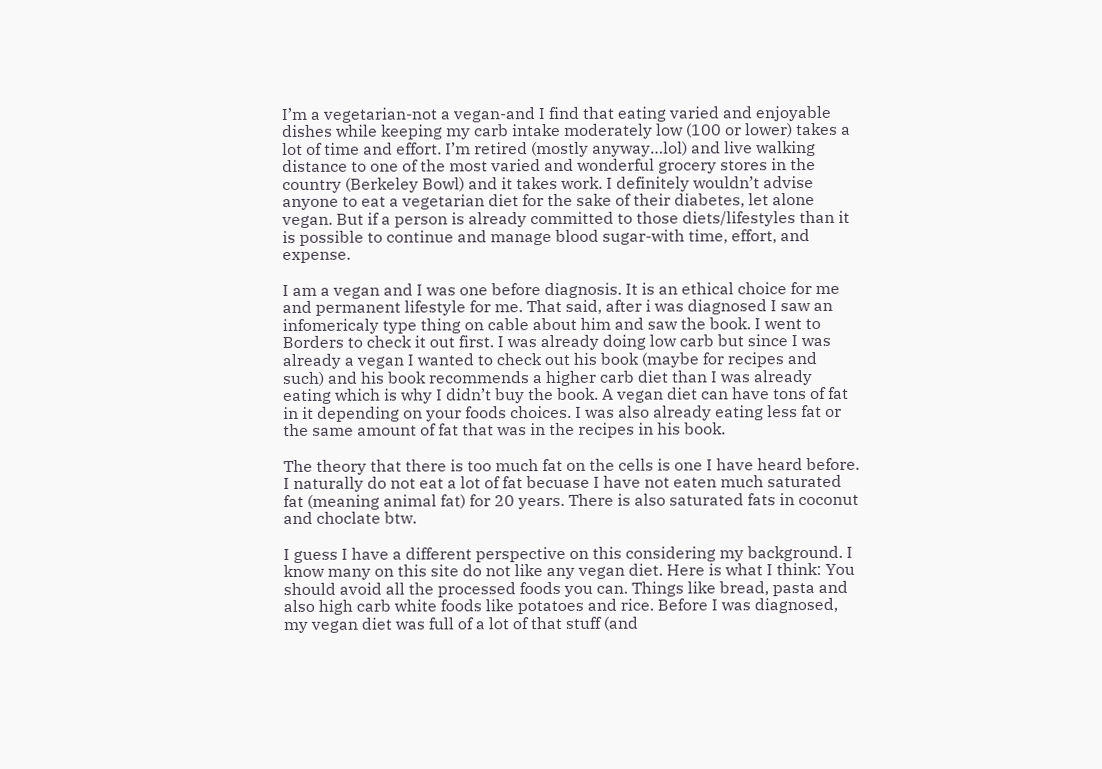I’m a vegetarian-not a vegan-and I find that eating varied and enjoyable dishes while keeping my carb intake moderately low (100 or lower) takes a lot of time and effort. I’m retired (mostly anyway…lol) and live walking distance to one of the most varied and wonderful grocery stores in the country (Berkeley Bowl) and it takes work. I definitely wouldn’t advise anyone to eat a vegetarian diet for the sake of their diabetes, let alone vegan. But if a person is already committed to those diets/lifestyles than it is possible to continue and manage blood sugar-with time, effort, and expense.

I am a vegan and I was one before diagnosis. It is an ethical choice for me and permanent lifestyle for me. That said, after i was diagnosed I saw an infomericaly type thing on cable about him and saw the book. I went to Borders to check it out first. I was already doing low carb but since I was already a vegan I wanted to check out his book (maybe for recipes and such) and his book recommends a higher carb diet than I was already eating which is why I didn’t buy the book. A vegan diet can have tons of fat in it depending on your foods choices. I was also already eating less fat or the same amount of fat that was in the recipes in his book.

The theory that there is too much fat on the cells is one I have heard before. I naturally do not eat a lot of fat becuase I have not eaten much saturated fat (meaning animal fat) for 20 years. There is also saturated fats in coconut and choclate btw.

I guess I have a different perspective on this considering my background. I know many on this site do not like any vegan diet. Here is what I think: You should avoid all the processed foods you can. Things like bread, pasta and also high carb white foods like potatoes and rice. Before I was diagnosed, my vegan diet was full of a lot of that stuff (and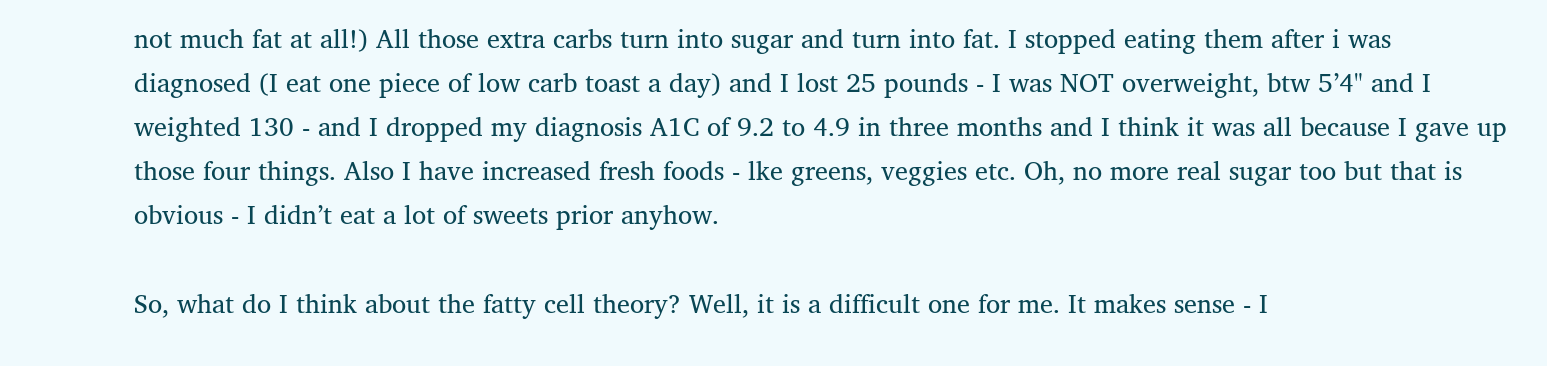not much fat at all!) All those extra carbs turn into sugar and turn into fat. I stopped eating them after i was diagnosed (I eat one piece of low carb toast a day) and I lost 25 pounds - I was NOT overweight, btw 5’4" and I weighted 130 - and I dropped my diagnosis A1C of 9.2 to 4.9 in three months and I think it was all because I gave up those four things. Also I have increased fresh foods - lke greens, veggies etc. Oh, no more real sugar too but that is obvious - I didn’t eat a lot of sweets prior anyhow.

So, what do I think about the fatty cell theory? Well, it is a difficult one for me. It makes sense - I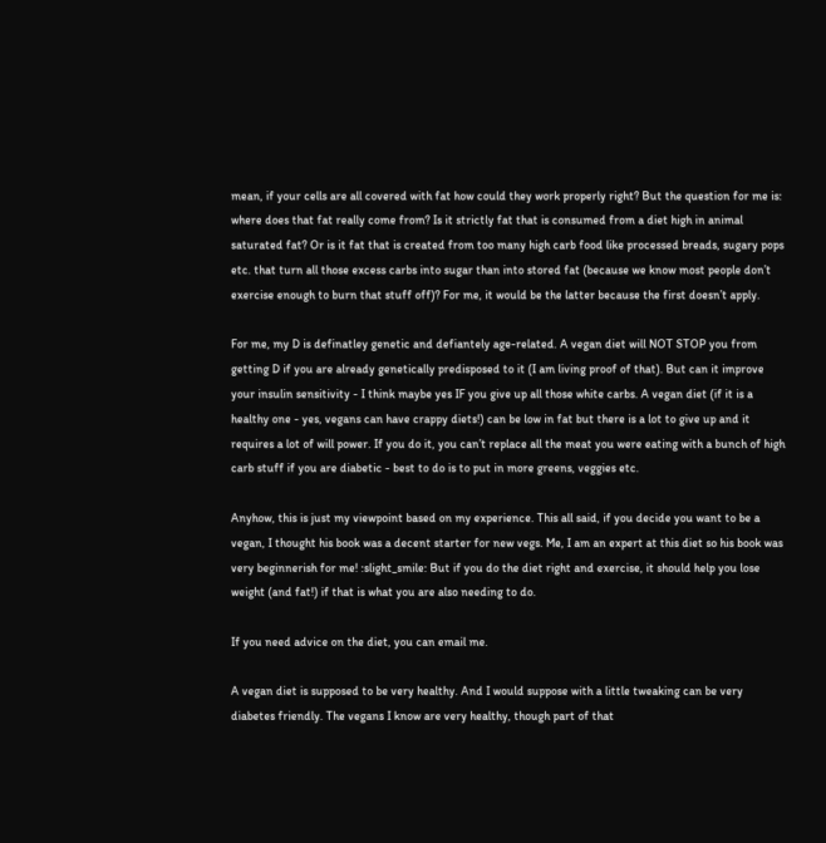mean, if your cells are all covered with fat how could they work properly right? But the question for me is: where does that fat really come from? Is it strictly fat that is consumed from a diet high in animal saturated fat? Or is it fat that is created from too many high carb food like processed breads, sugary pops etc. that turn all those excess carbs into sugar than into stored fat (because we know most people don’t exercise enough to burn that stuff off)? For me, it would be the latter because the first doesn’t apply.

For me, my D is definatley genetic and defiantely age-related. A vegan diet will NOT STOP you from getting D if you are already genetically predisposed to it (I am living proof of that). But can it improve your insulin sensitivity - I think maybe yes IF you give up all those white carbs. A vegan diet (if it is a healthy one - yes, vegans can have crappy diets!) can be low in fat but there is a lot to give up and it requires a lot of will power. If you do it, you can’t replace all the meat you were eating with a bunch of high carb stuff if you are diabetic - best to do is to put in more greens, veggies etc.

Anyhow, this is just my viewpoint based on my experience. This all said, if you decide you want to be a vegan, I thought his book was a decent starter for new vegs. Me, I am an expert at this diet so his book was very beginnerish for me! :slight_smile: But if you do the diet right and exercise, it should help you lose weight (and fat!) if that is what you are also needing to do.

If you need advice on the diet, you can email me.

A vegan diet is supposed to be very healthy. And I would suppose with a little tweaking can be very diabetes friendly. The vegans I know are very healthy, though part of that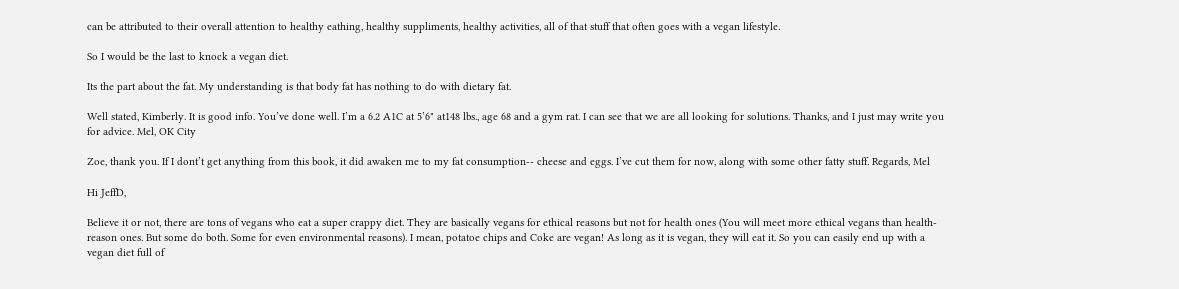can be attributed to their overall attention to healthy eathing, healthy suppliments, healthy activities, all of that stuff that often goes with a vegan lifestyle.

So I would be the last to knock a vegan diet.

Its the part about the fat. My understanding is that body fat has nothing to do with dietary fat.

Well stated, Kimberly. It is good info. You’ve done well. I’m a 6.2 A1C at 5’6" at148 lbs., age 68 and a gym rat. I can see that we are all looking for solutions. Thanks, and I just may write you for advice. Mel, OK City

Zoe, thank you. If I dont’t get anything from this book, it did awaken me to my fat consumption-- cheese and eggs. I’ve cut them for now, along with some other fatty stuff. Regards, Mel

Hi JeffD,

Believe it or not, there are tons of vegans who eat a super crappy diet. They are basically vegans for ethical reasons but not for health ones (You will meet more ethical vegans than health-reason ones. But some do both. Some for even environmental reasons). I mean, potatoe chips and Coke are vegan! As long as it is vegan, they will eat it. So you can easily end up with a vegan diet full of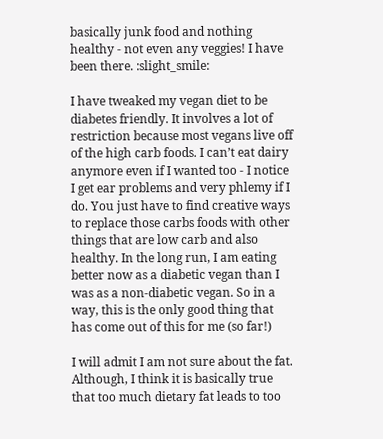basically junk food and nothing healthy - not even any veggies! I have been there. :slight_smile:

I have tweaked my vegan diet to be diabetes friendly. It involves a lot of restriction because most vegans live off of the high carb foods. I can’t eat dairy anymore even if I wanted too - I notice I get ear problems and very phlemy if I do. You just have to find creative ways to replace those carbs foods with other things that are low carb and also healthy. In the long run, I am eating better now as a diabetic vegan than I was as a non-diabetic vegan. So in a way, this is the only good thing that has come out of this for me (so far!)

I will admit I am not sure about the fat. Although, I think it is basically true that too much dietary fat leads to too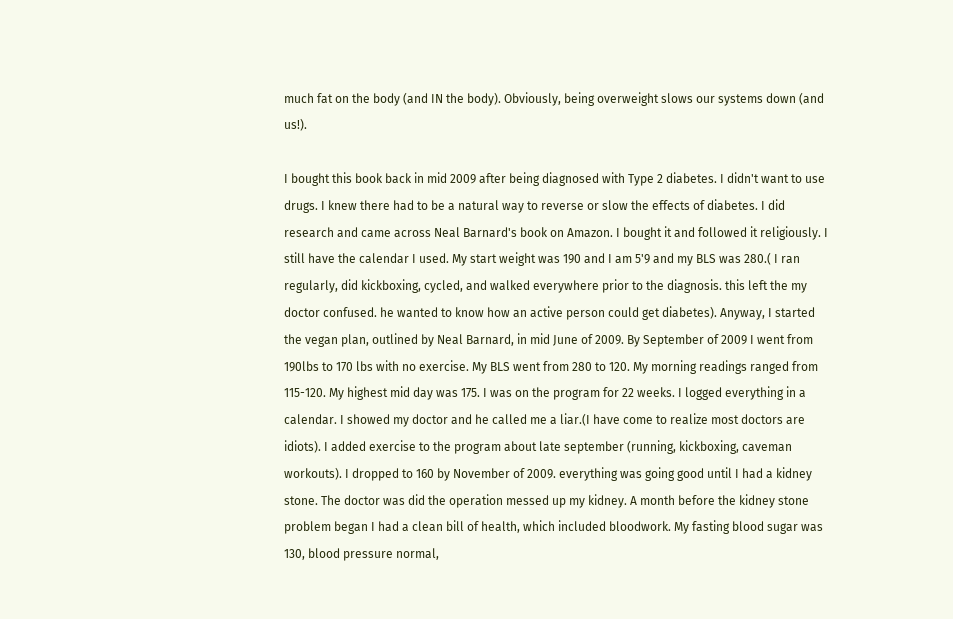much fat on the body (and IN the body). Obviously, being overweight slows our systems down (and us!).

I bought this book back in mid 2009 after being diagnosed with Type 2 diabetes. I didn't want to use drugs. I knew there had to be a natural way to reverse or slow the effects of diabetes. I did research and came across Neal Barnard's book on Amazon. I bought it and followed it religiously. I still have the calendar I used. My start weight was 190 and I am 5'9 and my BLS was 280.( I ran regularly, did kickboxing, cycled, and walked everywhere prior to the diagnosis. this left the my doctor confused. he wanted to know how an active person could get diabetes). Anyway, I started the vegan plan, outlined by Neal Barnard, in mid June of 2009. By September of 2009 I went from 190lbs to 170 lbs with no exercise. My BLS went from 280 to 120. My morning readings ranged from 115-120. My highest mid day was 175. I was on the program for 22 weeks. I logged everything in a calendar. I showed my doctor and he called me a liar.(I have come to realize most doctors are idiots). I added exercise to the program about late september (running, kickboxing, caveman workouts). I dropped to 160 by November of 2009. everything was going good until I had a kidney stone. The doctor was did the operation messed up my kidney. A month before the kidney stone problem began I had a clean bill of health, which included bloodwork. My fasting blood sugar was 130, blood pressure normal,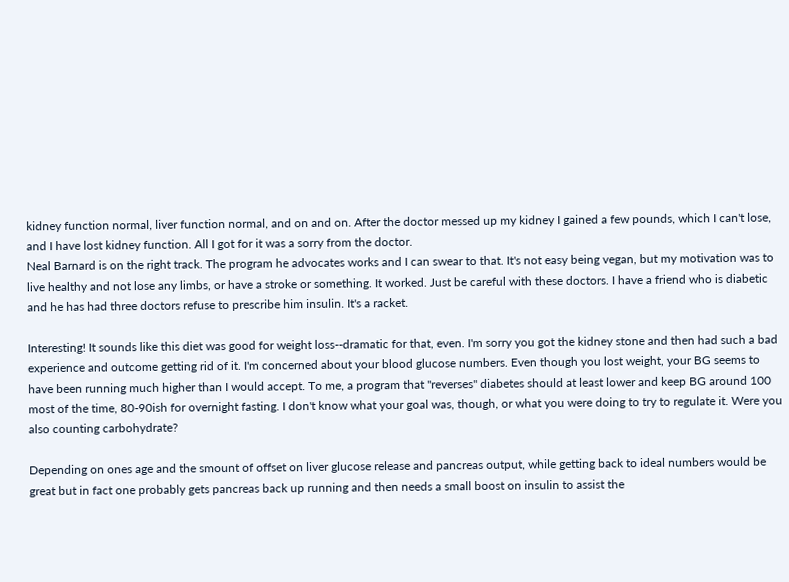kidney function normal, liver function normal, and on and on. After the doctor messed up my kidney I gained a few pounds, which I can't lose, and I have lost kidney function. All I got for it was a sorry from the doctor.
Neal Barnard is on the right track. The program he advocates works and I can swear to that. It's not easy being vegan, but my motivation was to live healthy and not lose any limbs, or have a stroke or something. It worked. Just be careful with these doctors. I have a friend who is diabetic and he has had three doctors refuse to prescribe him insulin. It's a racket.

Interesting! It sounds like this diet was good for weight loss--dramatic for that, even. I'm sorry you got the kidney stone and then had such a bad experience and outcome getting rid of it. I'm concerned about your blood glucose numbers. Even though you lost weight, your BG seems to have been running much higher than I would accept. To me, a program that "reverses" diabetes should at least lower and keep BG around 100 most of the time, 80-90ish for overnight fasting. I don't know what your goal was, though, or what you were doing to try to regulate it. Were you also counting carbohydrate?

Depending on ones age and the smount of offset on liver glucose release and pancreas output, while getting back to ideal numbers would be great but in fact one probably gets pancreas back up running and then needs a small boost on insulin to assist the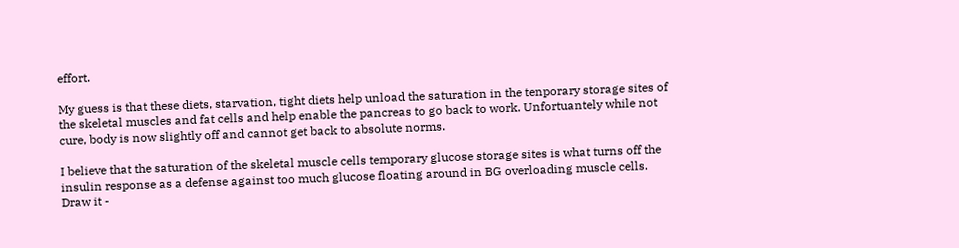effort.

My guess is that these diets, starvation, tight diets help unload the saturation in the tenporary storage sites of the skeletal muscles and fat cells and help enable the pancreas to go back to work. Unfortuantely while not cure, body is now slightly off and cannot get back to absolute norms.

I believe that the saturation of the skeletal muscle cells temporary glucose storage sites is what turns off the insulin response as a defense against too much glucose floating around in BG overloading muscle cells. Draw it -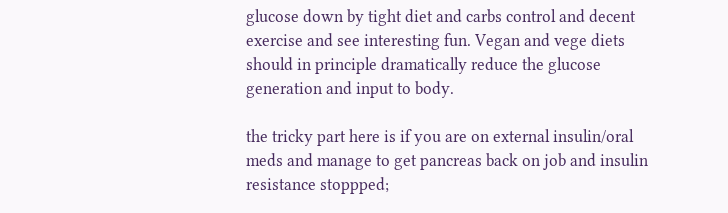glucose down by tight diet and carbs control and decent exercise and see interesting fun. Vegan and vege diets should in principle dramatically reduce the glucose generation and input to body.

the tricky part here is if you are on external insulin/oral meds and manage to get pancreas back on job and insulin resistance stoppped;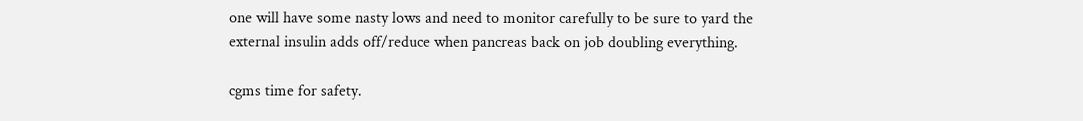one will have some nasty lows and need to monitor carefully to be sure to yard the external insulin adds off/reduce when pancreas back on job doubling everything.

cgms time for safety.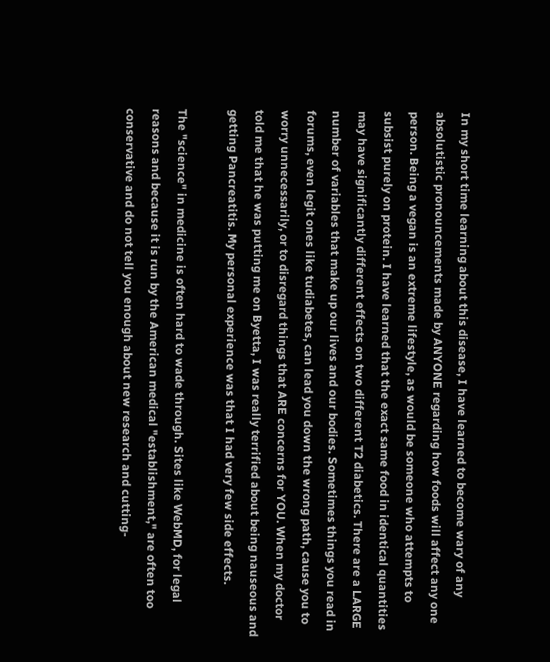In my short time learning about this disease, I have learned to become wary of any absolutistic pronouncements made by ANYONE regarding how foods will affect any one person. Being a vegan is an extreme lifestyle, as would be someone who attempts to subsist purely on protein. I have learned that the exact same food in identical quantities may have significantly different effects on two different T2 diabetics. There are a LARGE number of variables that make up our lives and our bodies. Sometimes things you read in forums, even legit ones like tudiabetes, can lead you down the wrong path, cause you to worry unnecessarily, or to disregard things that ARE concerns for YOU. When my doctor told me that he was putting me on Byetta, I was really terrified about being nauseous and getting Pancreatitis. My personal experience was that I had very few side effects.

The "science" in medicine is often hard to wade through. Sites like WebMD, for legal reasons and because it is run by the American medical "establishment," are often too conservative and do not tell you enough about new research and cutting-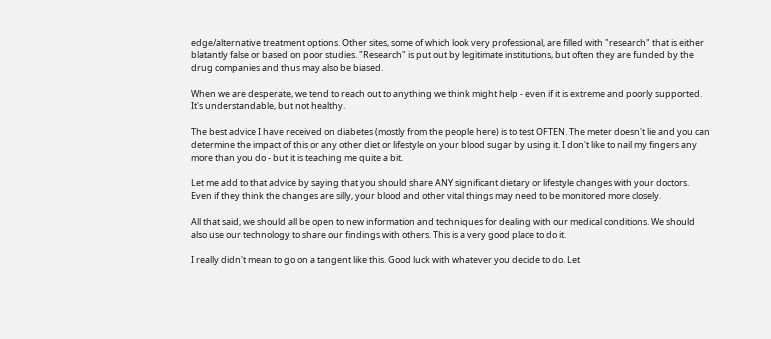edge/alternative treatment options. Other sites, some of which look very professional, are filled with "research" that is either blatantly false or based on poor studies. "Research" is put out by legitimate institutions, but often they are funded by the drug companies and thus may also be biased.

When we are desperate, we tend to reach out to anything we think might help - even if it is extreme and poorly supported. It's understandable, but not healthy.

The best advice I have received on diabetes (mostly from the people here) is to test OFTEN. The meter doesn't lie and you can determine the impact of this or any other diet or lifestyle on your blood sugar by using it. I don't like to nail my fingers any more than you do - but it is teaching me quite a bit.

Let me add to that advice by saying that you should share ANY significant dietary or lifestyle changes with your doctors. Even if they think the changes are silly, your blood and other vital things may need to be monitored more closely.

All that said, we should all be open to new information and techniques for dealing with our medical conditions. We should also use our technology to share our findings with others. This is a very good place to do it.

I really didn't mean to go on a tangent like this. Good luck with whatever you decide to do. Let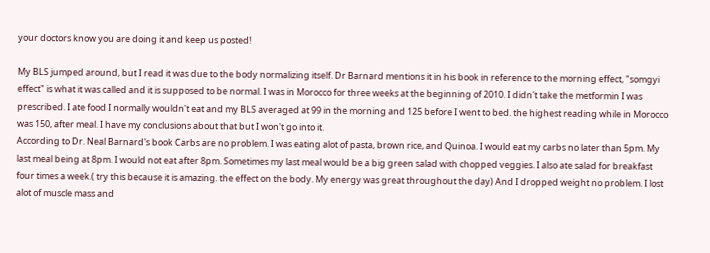your doctors know you are doing it and keep us posted!

My BLS jumped around, but I read it was due to the body normalizing itself. Dr Barnard mentions it in his book in reference to the morning effect, "somgyi effect" is what it was called and it is supposed to be normal. I was in Morocco for three weeks at the beginning of 2010. I didn't take the metformin I was prescribed. I ate food I normally wouldn't eat and my BLS averaged at 99 in the morning and 125 before I went to bed. the highest reading while in Morocco was 150, after meal. I have my conclusions about that but I won't go into it.
According to Dr. Neal Barnard's book Carbs are no problem. I was eating alot of pasta, brown rice, and Quinoa. I would eat my carbs no later than 5pm. My last meal being at 8pm. I would not eat after 8pm. Sometimes my last meal would be a big green salad with chopped veggies. I also ate salad for breakfast four times a week.( try this because it is amazing. the effect on the body. My energy was great throughout the day) And I dropped weight no problem. I lost alot of muscle mass and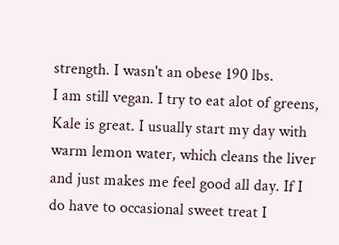strength. I wasn't an obese 190 lbs.
I am still vegan. I try to eat alot of greens, Kale is great. I usually start my day with warm lemon water, which cleans the liver and just makes me feel good all day. If I do have to occasional sweet treat I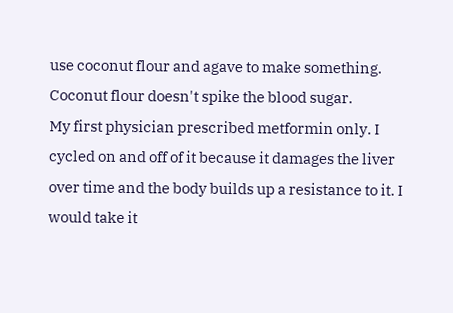use coconut flour and agave to make something. Coconut flour doesn't spike the blood sugar.
My first physician prescribed metformin only. I cycled on and off of it because it damages the liver over time and the body builds up a resistance to it. I would take it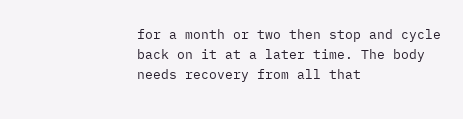for a month or two then stop and cycle back on it at a later time. The body needs recovery from all that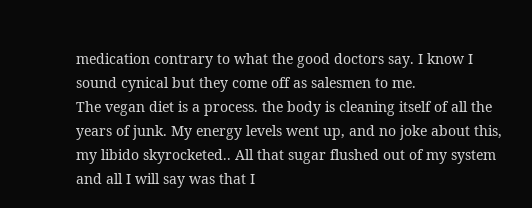medication contrary to what the good doctors say. I know I sound cynical but they come off as salesmen to me.
The vegan diet is a process. the body is cleaning itself of all the years of junk. My energy levels went up, and no joke about this, my libido skyrocketed.. All that sugar flushed out of my system and all I will say was that I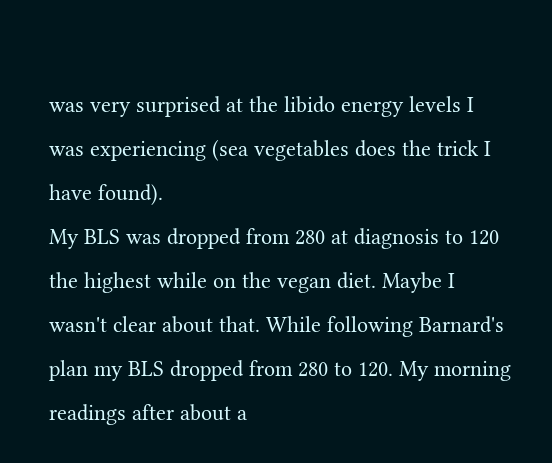was very surprised at the libido energy levels I was experiencing (sea vegetables does the trick I have found).
My BLS was dropped from 280 at diagnosis to 120 the highest while on the vegan diet. Maybe I wasn't clear about that. While following Barnard's plan my BLS dropped from 280 to 120. My morning readings after about a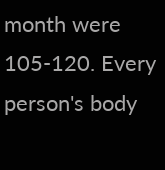month were 105-120. Every person's body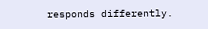responds differently.